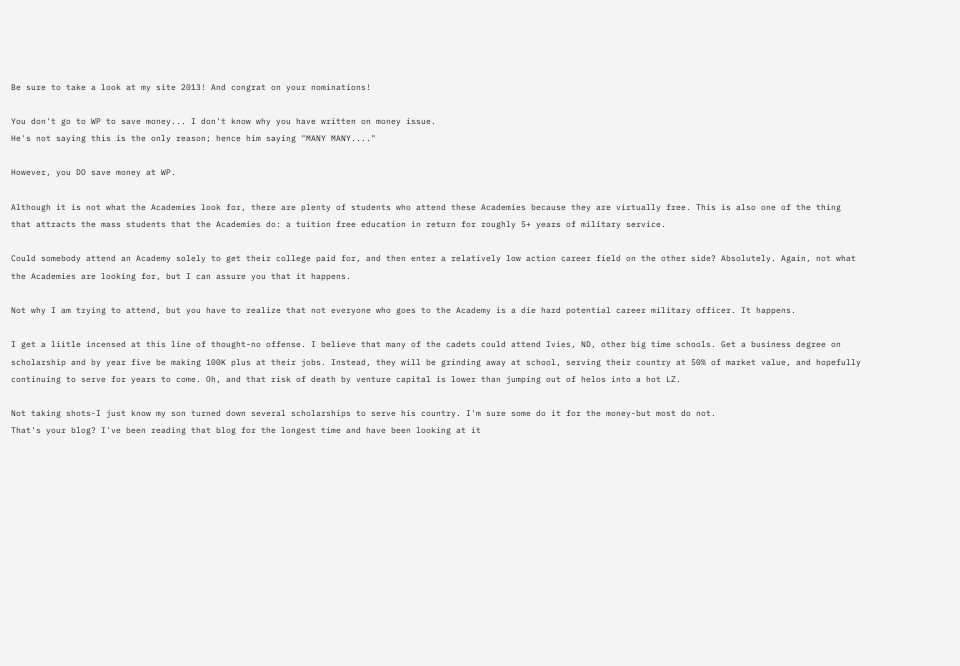Be sure to take a look at my site 2013! And congrat on your nominations!

You don't go to WP to save money... I don't know why you have written on money issue.
He's not saying this is the only reason; hence him saying "MANY MANY...."

However, you DO save money at WP.

Although it is not what the Academies look for, there are plenty of students who attend these Academies because they are virtually free. This is also one of the thing that attracts the mass students that the Academies do: a tuition free education in return for roughly 5+ years of military service.

Could somebody attend an Academy solely to get their college paid for, and then enter a relatively low action career field on the other side? Absolutely. Again, not what the Academies are looking for, but I can assure you that it happens.

Not why I am trying to attend, but you have to realize that not everyone who goes to the Academy is a die hard potential career military officer. It happens.

I get a liitle incensed at this line of thought-no offense. I believe that many of the cadets could attend Ivies, ND, other big time schools. Get a business degree on scholarship and by year five be making 100K plus at their jobs. Instead, they will be grinding away at school, serving their country at 50% of market value, and hopefully continuing to serve for years to come. Oh, and that risk of death by venture capital is lower than jumping out of helos into a hot LZ.

Not taking shots-I just know my son turned down several scholarships to serve his country. I'm sure some do it for the money-but most do not.
That's your blog? I've been reading that blog for the longest time and have been looking at it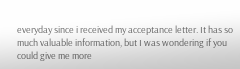everyday since i received my acceptance letter. It has so much valuable information, but I was wondering if you could give me more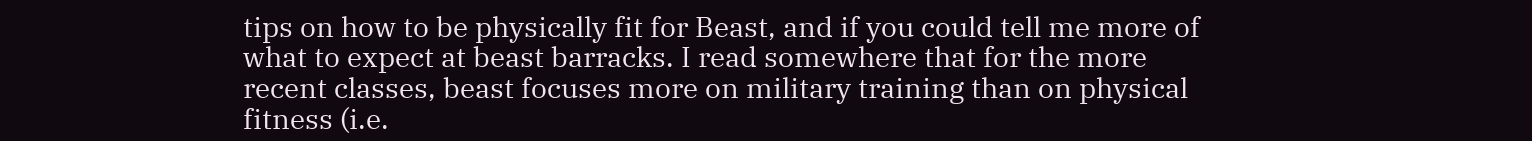tips on how to be physically fit for Beast, and if you could tell me more of what to expect at beast barracks. I read somewhere that for the more recent classes, beast focuses more on military training than on physical fitness (i.e.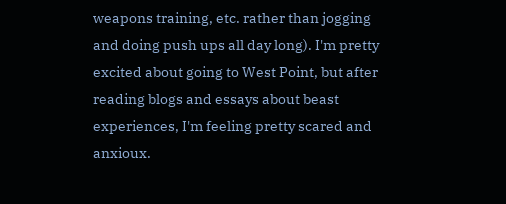weapons training, etc. rather than jogging and doing push ups all day long). I'm pretty excited about going to West Point, but after reading blogs and essays about beast experiences, I'm feeling pretty scared and anxioux.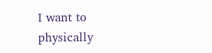I want to physically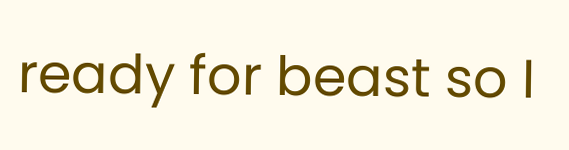ready for beast so I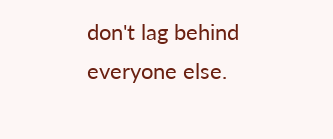don't lag behind everyone else.